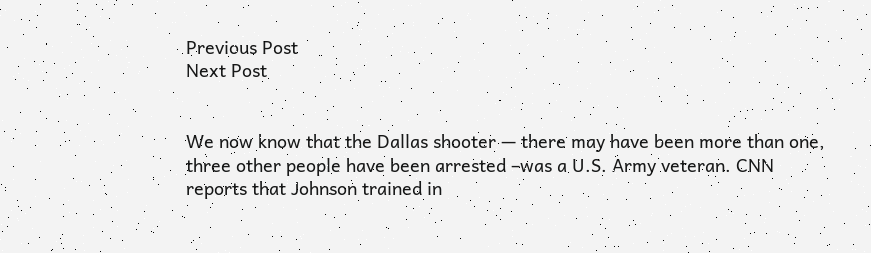Previous Post
Next Post


We now know that the Dallas shooter — there may have been more than one, three other people have been arrested –was a U.S. Army veteran. CNN reports that Johnson trained in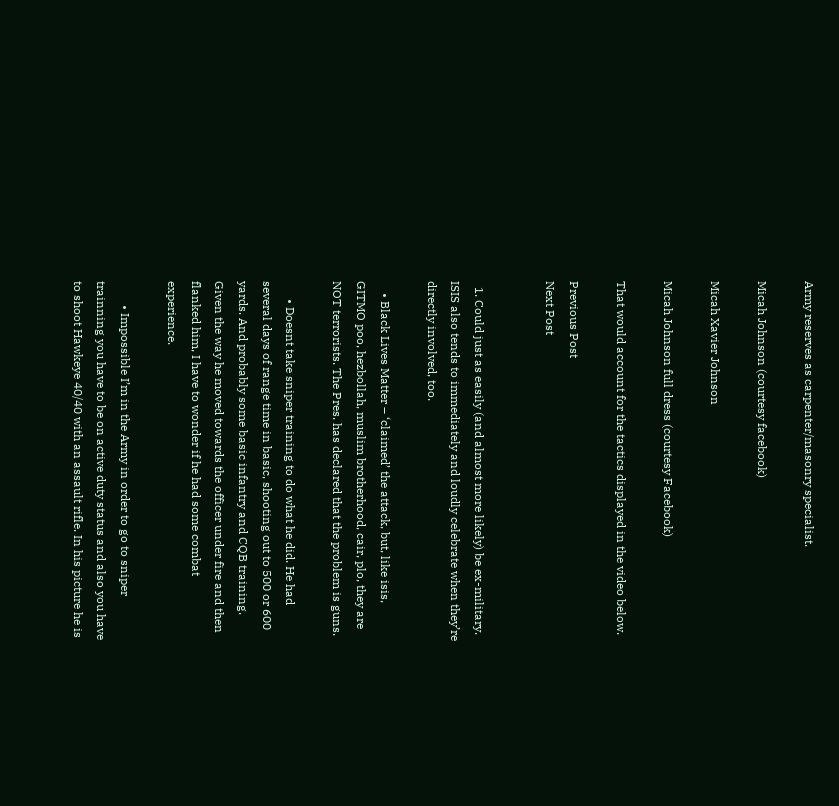Army reserves as carpenter/masonry specialist.

Micah Johnson (courtesy facebook)

Micah Xavier Johnson

Micah Johnson full dress (courtesy Facebook)

That would account for the tactics displayed in the video below.

Previous Post
Next Post


  1. Could just as easily (and almost more likely) be ex-military. ISIS also tends to immediately and loudly celebrate when they’re directly involved, too.

    • Black Lives Matter – ‘claimed’ the attack, but, like isis, GITMO poo, hezbollah, muslim brotherhood, cair, plo, they are NOT terrorists. The Pres. has declared that the problem is guns.

      • Doesnt take sniper training to do what he did. He had several days of range time in basic, shooting out to 500 or 600 yards. And probably some basic infantry and CQB training. Given the way he moved towards the officer under fire and then flanked him, I have to wonder if he had some combat experience.

        • Impossible I’m in the Army in order to go to sniper trainning you have to be on active duty status and also you have to shoot Hawkeye 40/40 with an assault rifle. In his picture he is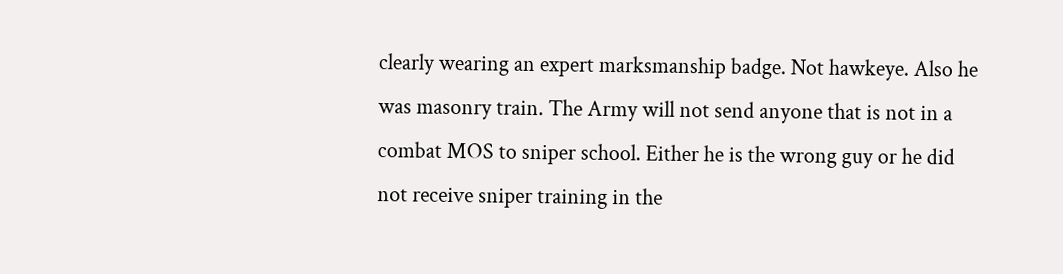clearly wearing an expert marksmanship badge. Not hawkeye. Also he was masonry train. The Army will not send anyone that is not in a combat MOS to sniper school. Either he is the wrong guy or he did not receive sniper training in the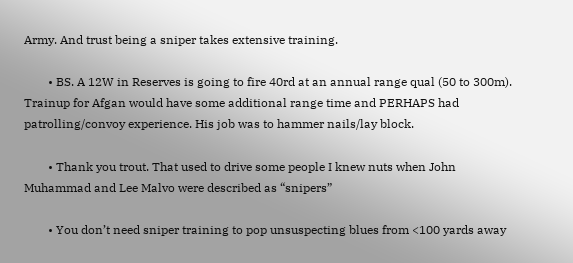Army. And trust being a sniper takes extensive training.

        • BS. A 12W in Reserves is going to fire 40rd at an annual range qual (50 to 300m). Trainup for Afgan would have some additional range time and PERHAPS had patrolling/convoy experience. His job was to hammer nails/lay block.

        • Thank you trout. That used to drive some people I knew nuts when John Muhammad and Lee Malvo were described as “snipers”

        • You don’t need sniper training to pop unsuspecting blues from <100 yards away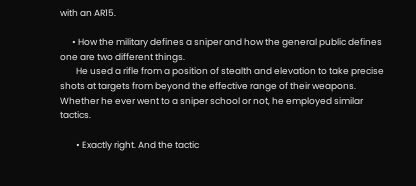with an AR15.

      • How the military defines a sniper and how the general public defines one are two different things.
        He used a rifle from a position of stealth and elevation to take precise shots at targets from beyond the effective range of their weapons. Whether he ever went to a sniper school or not, he employed similar tactics.

        • Exactly right. And the tactic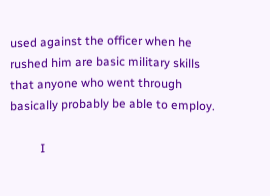used against the officer when he rushed him are basic military skills that anyone who went through basically probably be able to employ.

          I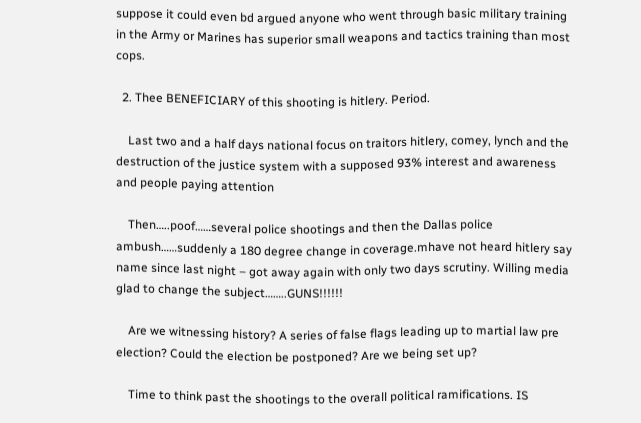suppose it could even bd argued anyone who went through basic military training in the Army or Marines has superior small weapons and tactics training than most cops.

  2. Thee BENEFICIARY of this shooting is hitlery. Period.

    Last two and a half days national focus on traitors hitlery, comey, lynch and the destruction of the justice system with a supposed 93% interest and awareness and people paying attention

    Then…..poof……several police shootings and then the Dallas police ambush……suddenly a 180 degree change in coverage.mhave not heard hitlery say name since last night – got away again with only two days scrutiny. Willing media glad to change the subject……..GUNS!!!!!!

    Are we witnessing history? A series of false flags leading up to martial law pre election? Could the election be postponed? Are we being set up?

    Time to think past the shootings to the overall political ramifications. IS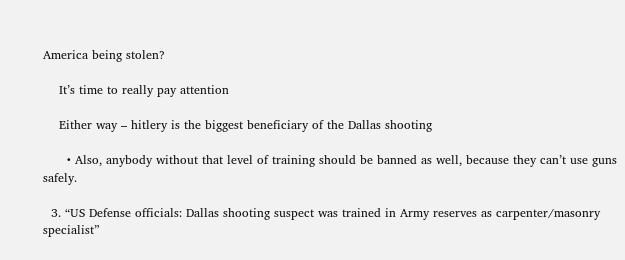America being stolen?

    It’s time to really pay attention

    Either way – hitlery is the biggest beneficiary of the Dallas shooting

      • Also, anybody without that level of training should be banned as well, because they can’t use guns safely.

  3. “US Defense officials: Dallas shooting suspect was trained in Army reserves as carpenter/masonry specialist”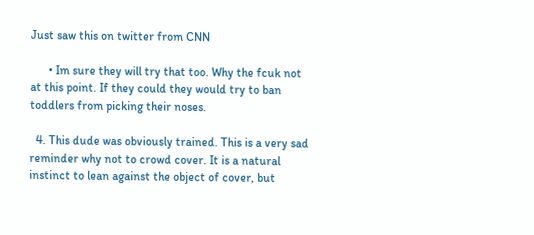Just saw this on twitter from CNN

      • Im sure they will try that too. Why the fcuk not at this point. If they could they would try to ban toddlers from picking their noses.

  4. This dude was obviously trained. This is a very sad reminder why not to crowd cover. It is a natural instinct to lean against the object of cover, but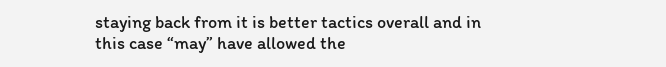staying back from it is better tactics overall and in this case “may” have allowed the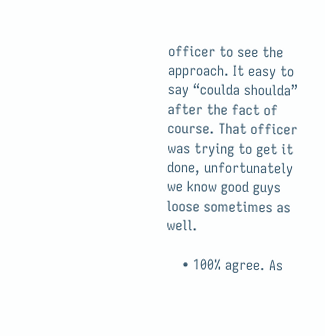officer to see the approach. It easy to say “coulda shoulda” after the fact of course. That officer was trying to get it done, unfortunately we know good guys loose sometimes as well.

    • 100% agree. As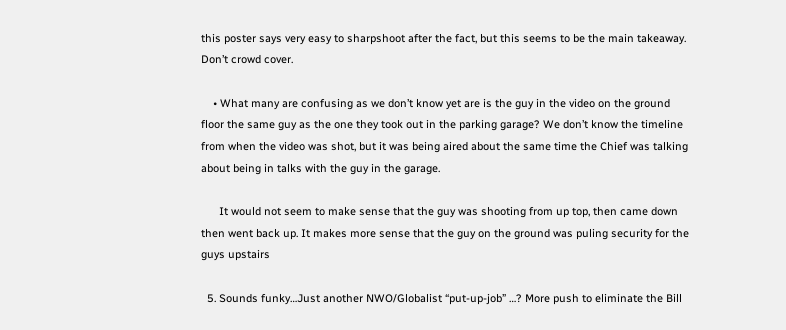this poster says very easy to sharpshoot after the fact, but this seems to be the main takeaway. Don’t crowd cover.

    • What many are confusing as we don’t know yet are is the guy in the video on the ground floor the same guy as the one they took out in the parking garage? We don’t know the timeline from when the video was shot, but it was being aired about the same time the Chief was talking about being in talks with the guy in the garage.

      It would not seem to make sense that the guy was shooting from up top, then came down then went back up. It makes more sense that the guy on the ground was puling security for the guys upstairs

  5. Sounds funky…Just another NWO/Globalist “put-up-job” …? More push to eliminate the Bill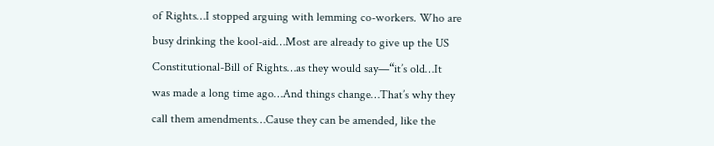of Rights…I stopped arguing with lemming co-workers. Who are busy drinking the kool-aid…Most are already to give up the US Constitutional-Bill of Rights…as they would say—“it’s old…It was made a long time ago…And things change…That’s why they call them amendments…Cause they can be amended, like the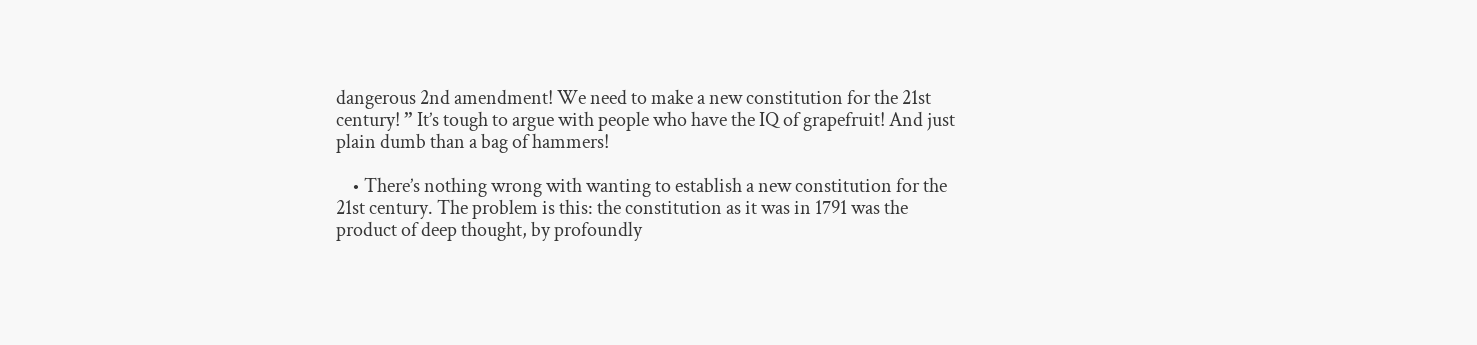dangerous 2nd amendment! We need to make a new constitution for the 21st century! ” It’s tough to argue with people who have the IQ of grapefruit! And just plain dumb than a bag of hammers!

    • There’s nothing wrong with wanting to establish a new constitution for the 21st century. The problem is this: the constitution as it was in 1791 was the product of deep thought, by profoundly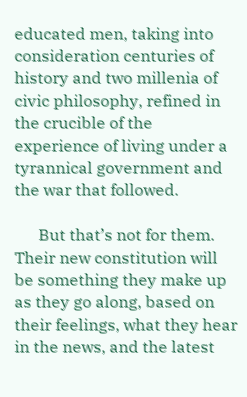educated men, taking into consideration centuries of history and two millenia of civic philosophy, refined in the crucible of the experience of living under a tyrannical government and the war that followed.

      But that’s not for them. Their new constitution will be something they make up as they go along, based on their feelings, what they hear in the news, and the latest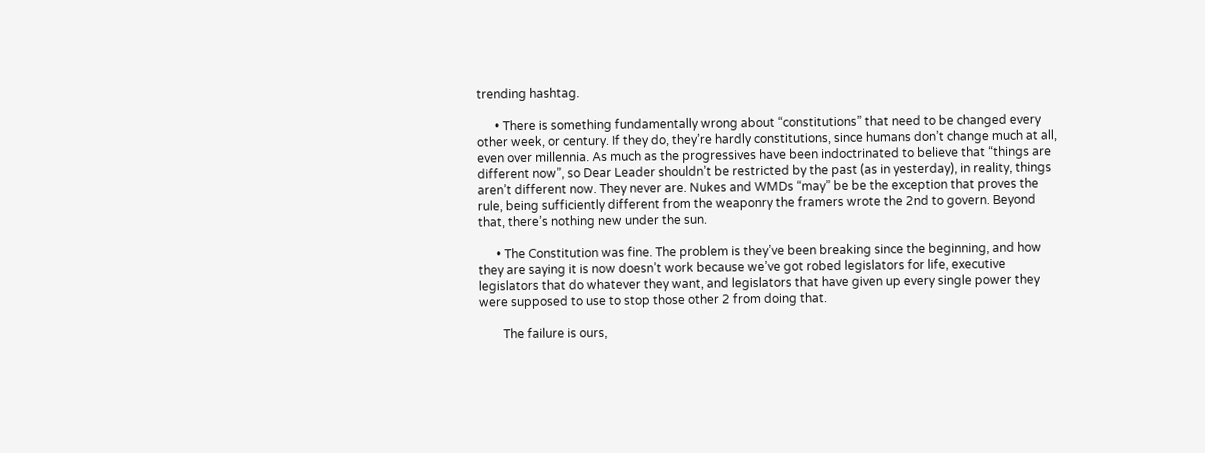trending hashtag.

      • There is something fundamentally wrong about “constitutions” that need to be changed every other week, or century. If they do, they’re hardly constitutions, since humans don’t change much at all, even over millennia. As much as the progressives have been indoctrinated to believe that “things are different now”, so Dear Leader shouldn’t be restricted by the past (as in yesterday), in reality, things aren’t different now. They never are. Nukes and WMDs “may” be be the exception that proves the rule, being sufficiently different from the weaponry the framers wrote the 2nd to govern. Beyond that, there’s nothing new under the sun.

      • The Constitution was fine. The problem is they’ve been breaking since the beginning, and how they are saying it is now doesn’t work because we’ve got robed legislators for life, executive legislators that do whatever they want, and legislators that have given up every single power they were supposed to use to stop those other 2 from doing that.

        The failure is ours,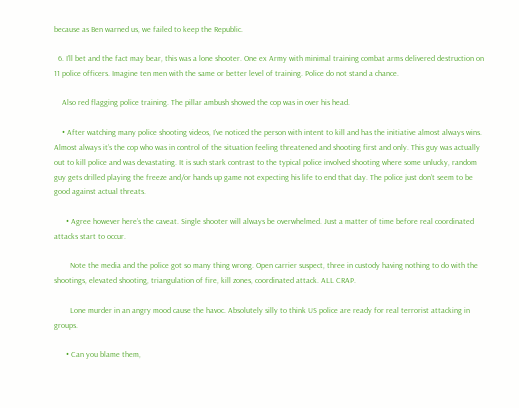because as Ben warned us, we failed to keep the Republic.

  6. I’ll bet and the fact may bear, this was a lone shooter. One ex Army with minimal training combat arms delivered destruction on 11 police officers. Imagine ten men with the same or better level of training. Police do not stand a chance.

    Also red flagging police training. The pillar ambush showed the cop was in over his head.

    • After watching many police shooting videos, I’ve noticed the person with intent to kill and has the initiative almost always wins. Almost always it’s the cop who was in control of the situation feeling threatened and shooting first and only. This guy was actually out to kill police and was devastating. It is such stark contrast to the typical police involved shooting where some unlucky, random guy gets drilled playing the freeze and/or hands up game not expecting his life to end that day. The police just don’t seem to be good against actual threats.

      • Agree however here’s the caveat. Single shooter will always be overwhelmed. Just a matter of time before real coordinated attacks start to occur.

        Note the media and the police got so many thing wrong. Open carrier suspect, three in custody having nothing to do with the shootings, elevated shooting, triangulation of fire, kill zones, coordinated attack. ALL CRAP.

        Lone murder in an angry mood cause the havoc. Absolutely silly to think US police are ready for real terrorist attacking in groups.

      • Can you blame them,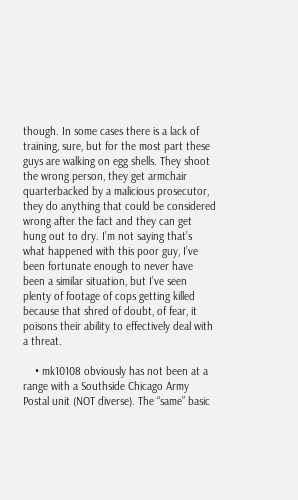though. In some cases there is a lack of training, sure, but for the most part these guys are walking on egg shells. They shoot the wrong person, they get armchair quarterbacked by a malicious prosecutor, they do anything that could be considered wrong after the fact and they can get hung out to dry. I’m not saying that’s what happened with this poor guy, I’ve been fortunate enough to never have been a similar situation, but I’ve seen plenty of footage of cops getting killed because that shred of doubt, of fear, it poisons their ability to effectively deal with a threat.

    • mk10108 obviously has not been at a range with a Southside Chicago Army Postal unit (NOT diverse). The “same” basic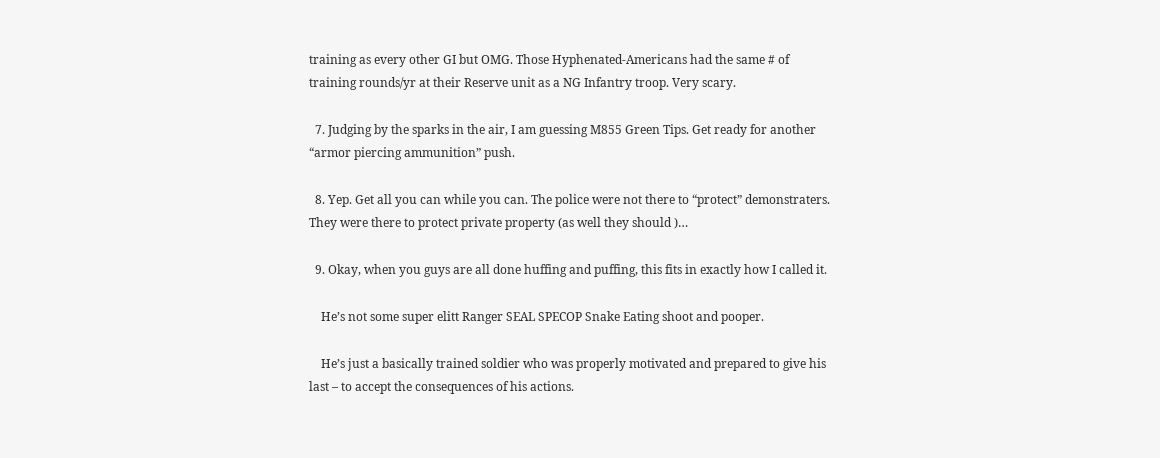training as every other GI but OMG. Those Hyphenated-Americans had the same # of training rounds/yr at their Reserve unit as a NG Infantry troop. Very scary.

  7. Judging by the sparks in the air, I am guessing M855 Green Tips. Get ready for another “armor piercing ammunition” push.

  8. Yep. Get all you can while you can. The police were not there to “protect” demonstraters. They were there to protect private property (as well they should )…

  9. Okay, when you guys are all done huffing and puffing, this fits in exactly how I called it.

    He’s not some super elitt Ranger SEAL SPECOP Snake Eating shoot and pooper.

    He’s just a basically trained soldier who was properly motivated and prepared to give his last – to accept the consequences of his actions.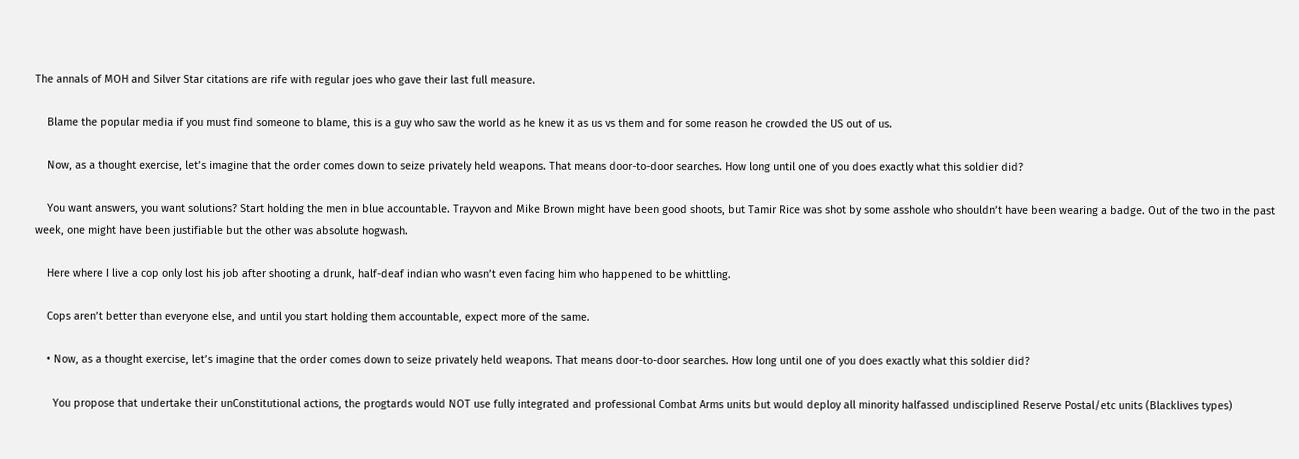The annals of MOH and Silver Star citations are rife with regular joes who gave their last full measure.

    Blame the popular media if you must find someone to blame, this is a guy who saw the world as he knew it as us vs them and for some reason he crowded the US out of us.

    Now, as a thought exercise, let’s imagine that the order comes down to seize privately held weapons. That means door-to-door searches. How long until one of you does exactly what this soldier did?

    You want answers, you want solutions? Start holding the men in blue accountable. Trayvon and Mike Brown might have been good shoots, but Tamir Rice was shot by some asshole who shouldn’t have been wearing a badge. Out of the two in the past week, one might have been justifiable but the other was absolute hogwash.

    Here where I live a cop only lost his job after shooting a drunk, half-deaf indian who wasn’t even facing him who happened to be whittling.

    Cops aren’t better than everyone else, and until you start holding them accountable, expect more of the same.

    • Now, as a thought exercise, let’s imagine that the order comes down to seize privately held weapons. That means door-to-door searches. How long until one of you does exactly what this soldier did?

      You propose that undertake their unConstitutional actions, the progtards would NOT use fully integrated and professional Combat Arms units but would deploy all minority halfassed undisciplined Reserve Postal/etc units (Blacklives types)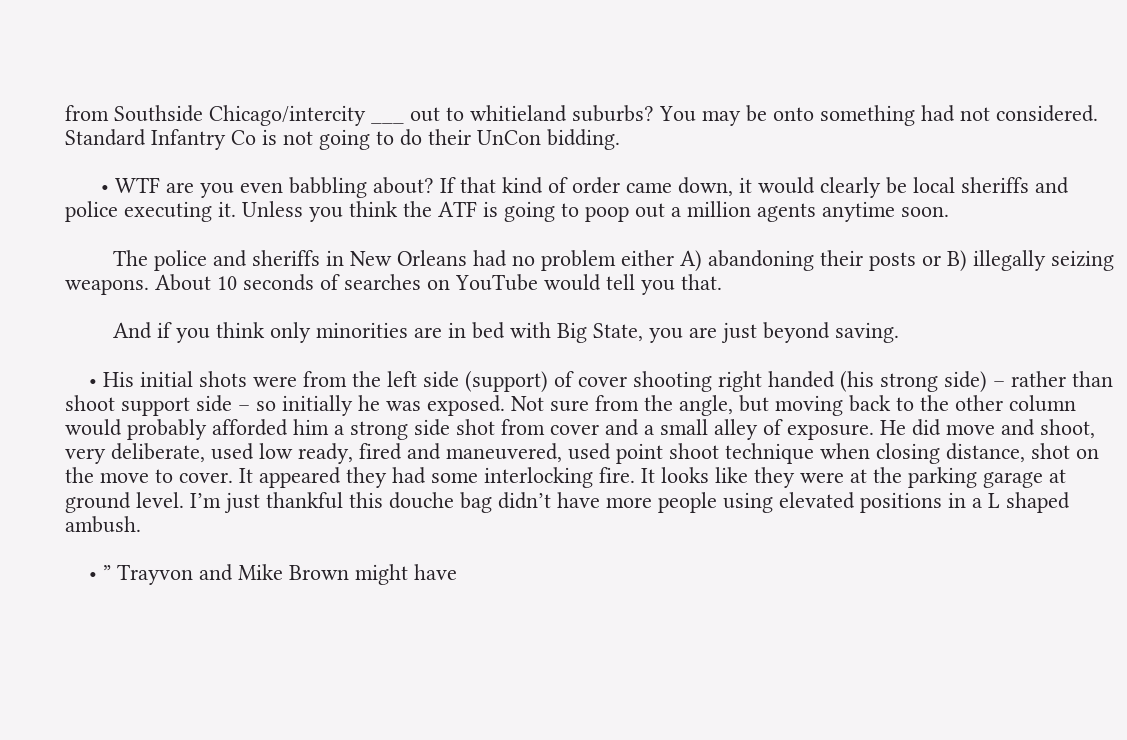from Southside Chicago/intercity ___ out to whitieland suburbs? You may be onto something had not considered. Standard Infantry Co is not going to do their UnCon bidding.

      • WTF are you even babbling about? If that kind of order came down, it would clearly be local sheriffs and police executing it. Unless you think the ATF is going to poop out a million agents anytime soon.

        The police and sheriffs in New Orleans had no problem either A) abandoning their posts or B) illegally seizing weapons. About 10 seconds of searches on YouTube would tell you that.

        And if you think only minorities are in bed with Big State, you are just beyond saving.

    • His initial shots were from the left side (support) of cover shooting right handed (his strong side) – rather than shoot support side – so initially he was exposed. Not sure from the angle, but moving back to the other column would probably afforded him a strong side shot from cover and a small alley of exposure. He did move and shoot, very deliberate, used low ready, fired and maneuvered, used point shoot technique when closing distance, shot on the move to cover. It appeared they had some interlocking fire. It looks like they were at the parking garage at ground level. I’m just thankful this douche bag didn’t have more people using elevated positions in a L shaped ambush.

    • ” Trayvon and Mike Brown might have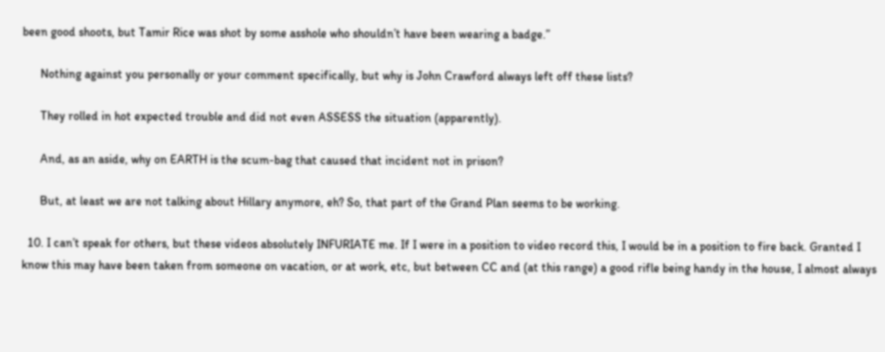been good shoots, but Tamir Rice was shot by some asshole who shouldn’t have been wearing a badge.”

      Nothing against you personally or your comment specifically, but why is John Crawford always left off these lists?

      They rolled in hot expected trouble and did not even ASSESS the situation (apparently).

      And, as an aside, why on EARTH is the scum-bag that caused that incident not in prison?

      But, at least we are not talking about Hillary anymore, eh? So, that part of the Grand Plan seems to be working.

  10. I can’t speak for others, but these videos absolutely INFURIATE me. If I were in a position to video record this, I would be in a position to fire back. Granted I know this may have been taken from someone on vacation, or at work, etc, but between CC and (at this range) a good rifle being handy in the house, I almost always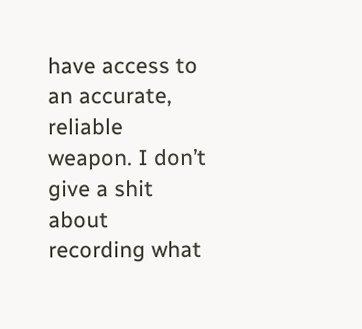have access to an accurate, reliable weapon. I don’t give a shit about recording what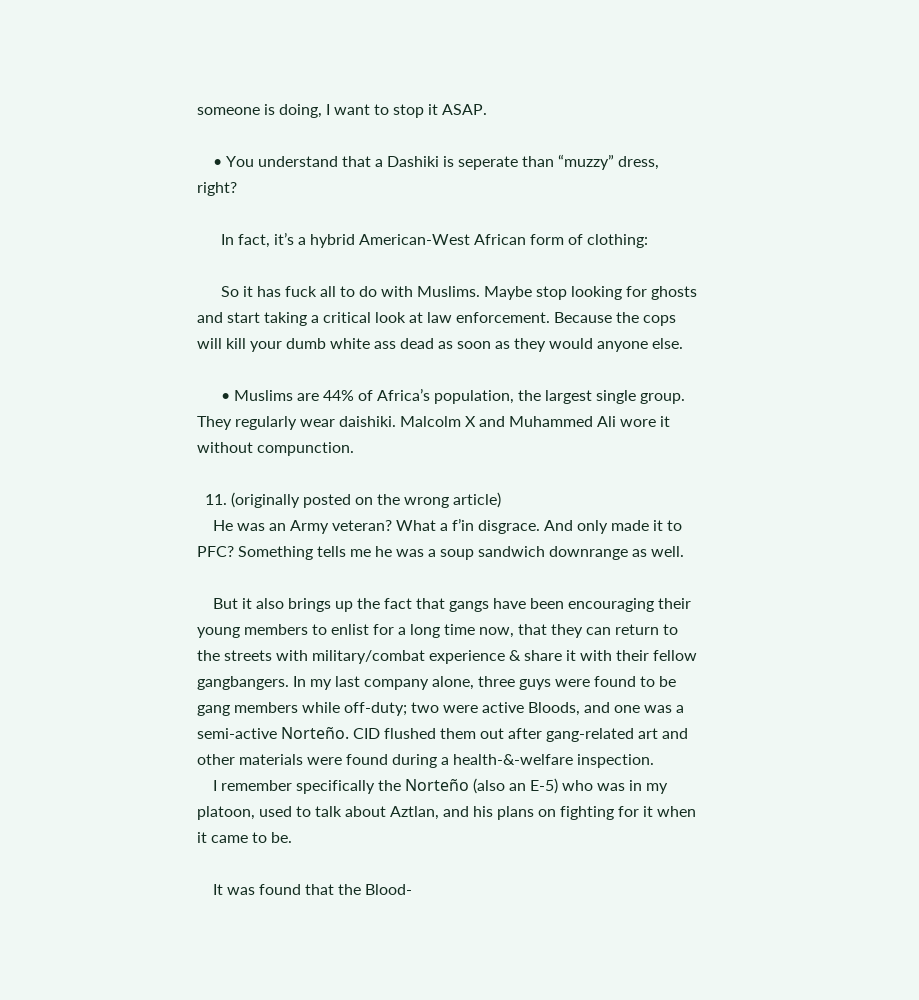someone is doing, I want to stop it ASAP.

    • You understand that a Dashiki is seperate than “muzzy” dress, right?

      In fact, it’s a hybrid American-West African form of clothing:

      So it has fuck all to do with Muslims. Maybe stop looking for ghosts and start taking a critical look at law enforcement. Because the cops will kill your dumb white ass dead as soon as they would anyone else.

      • Muslims are 44% of Africa’s population, the largest single group. They regularly wear daishiki. Malcolm X and Muhammed Ali wore it without compunction.

  11. (originally posted on the wrong article)
    He was an Army veteran? What a f’in disgrace. And only made it to PFC? Something tells me he was a soup sandwich downrange as well.

    But it also brings up the fact that gangs have been encouraging their young members to enlist for a long time now, that they can return to the streets with military/combat experience & share it with their fellow gangbangers. In my last company alone, three guys were found to be gang members while off-duty; two were active Bloods, and one was a semi-active Norteño. CID flushed them out after gang-related art and other materials were found during a health-&-welfare inspection.
    I remember specifically the Norteño (also an E-5) who was in my platoon, used to talk about Aztlan, and his plans on fighting for it when it came to be.

    It was found that the Blood-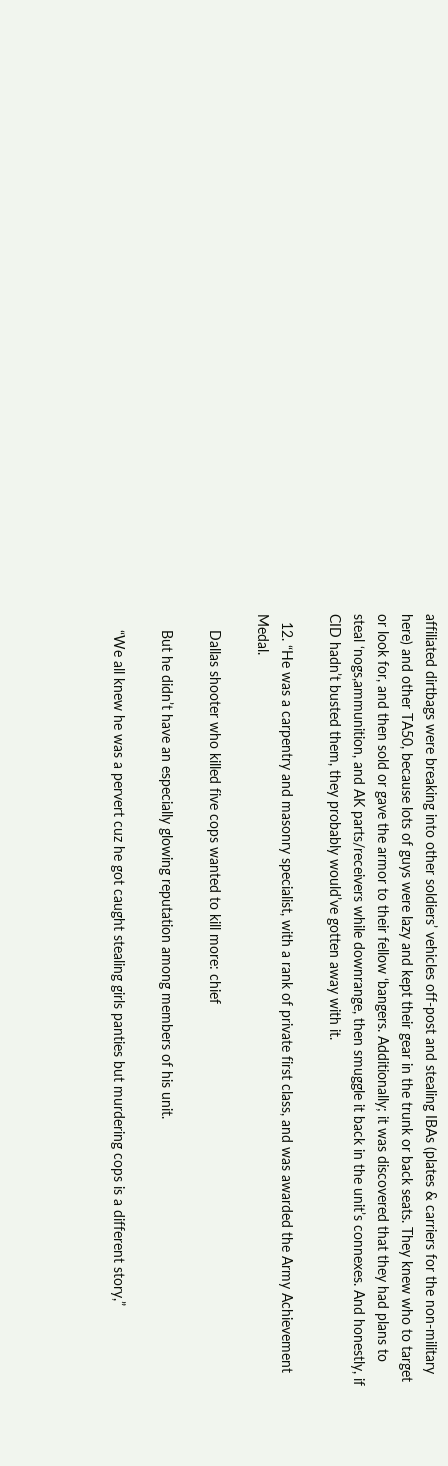affiliated dirtbags were breaking into other soldiers’ vehicles off-post and stealing IBAs (plates & carriers for the non-military here) and other TA50, because lots of guys were lazy and kept their gear in the trunk or back seats. They knew who to target or look for, and then sold or gave the armor to their fellow ‘bangers. Additionally; it was discovered that they had plans to steal ‘nogs,ammunition, and AK parts/receivers while downrange, then smuggle it back in the unit’s connexes. And honestly, if CID hadn’t busted them, they probably would’ve gotten away with it.

  12. “He was a carpentry and masonry specialist, with a rank of private first class, and was awarded the Army Achievement Medal.

    Dallas shooter who killed five cops wanted to kill more: chief

    But he didn’t have an especially glowing reputation among members of his unit.

    “We all knew he was a pervert cuz he got caught stealing girls panties but murdering cops is a different story,”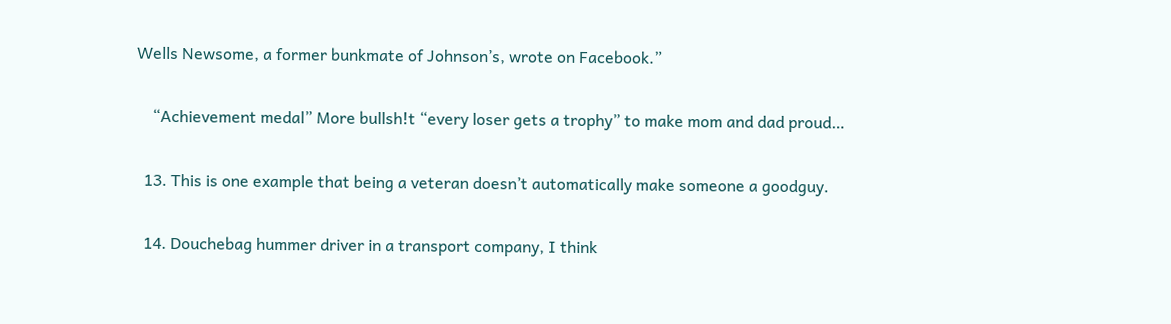Wells Newsome, a former bunkmate of Johnson’s, wrote on Facebook.”

    “Achievement medal” More bullsh!t “every loser gets a trophy” to make mom and dad proud…

  13. This is one example that being a veteran doesn’t automatically make someone a goodguy.

  14. Douchebag hummer driver in a transport company, I think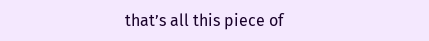that’s all this piece of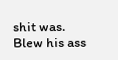shit was. Blew his ass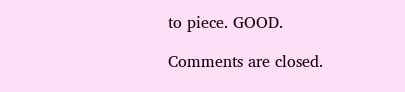to piece. GOOD.

Comments are closed.